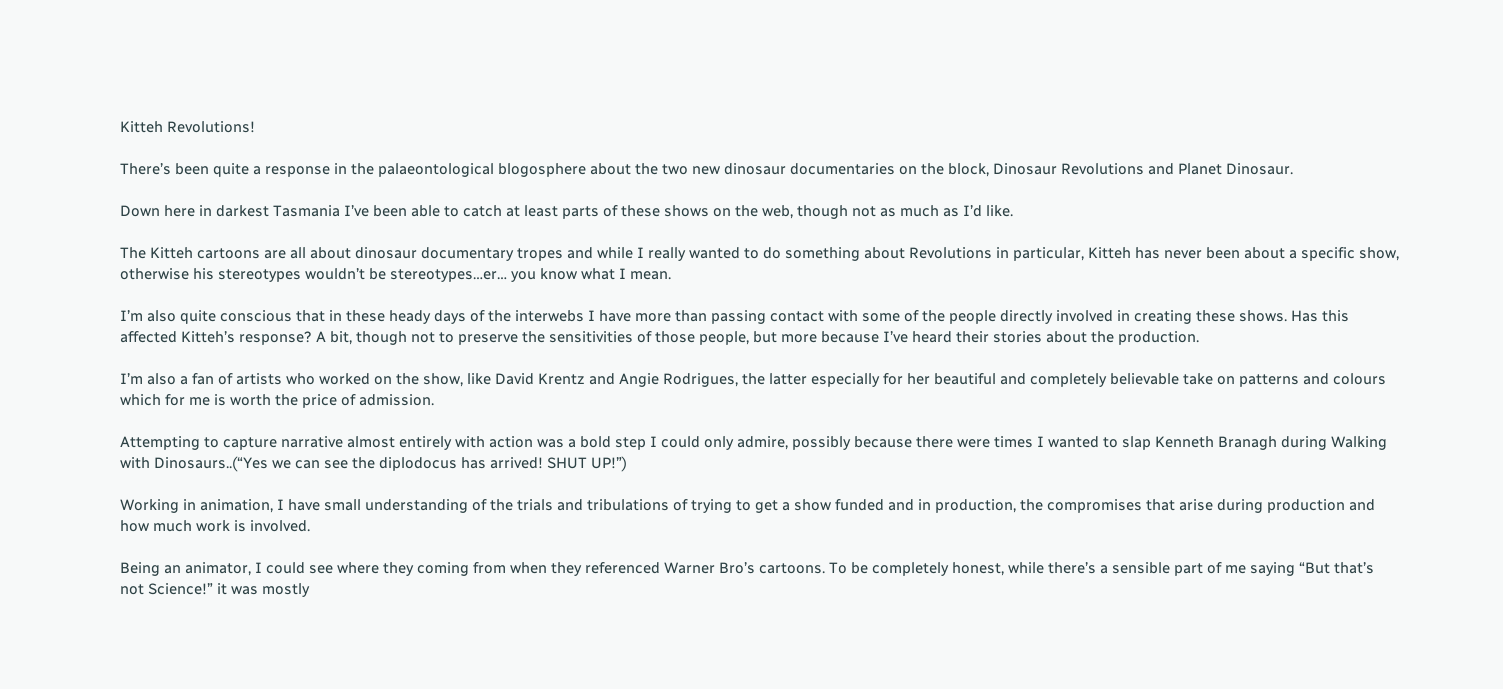Kitteh Revolutions!

There’s been quite a response in the palaeontological blogosphere about the two new dinosaur documentaries on the block, Dinosaur Revolutions and Planet Dinosaur.

Down here in darkest Tasmania I’ve been able to catch at least parts of these shows on the web, though not as much as I’d like.

The Kitteh cartoons are all about dinosaur documentary tropes and while I really wanted to do something about Revolutions in particular, Kitteh has never been about a specific show, otherwise his stereotypes wouldn’t be stereotypes…er… you know what I mean.

I’m also quite conscious that in these heady days of the interwebs I have more than passing contact with some of the people directly involved in creating these shows. Has this affected Kitteh’s response? A bit, though not to preserve the sensitivities of those people, but more because I’ve heard their stories about the production.

I’m also a fan of artists who worked on the show, like David Krentz and Angie Rodrigues, the latter especially for her beautiful and completely believable take on patterns and colours which for me is worth the price of admission.

Attempting to capture narrative almost entirely with action was a bold step I could only admire, possibly because there were times I wanted to slap Kenneth Branagh during Walking with Dinosaurs..(“Yes we can see the diplodocus has arrived! SHUT UP!”)

Working in animation, I have small understanding of the trials and tribulations of trying to get a show funded and in production, the compromises that arise during production and how much work is involved.

Being an animator, I could see where they coming from when they referenced Warner Bro’s cartoons. To be completely honest, while there’s a sensible part of me saying “But that’s not Science!” it was mostly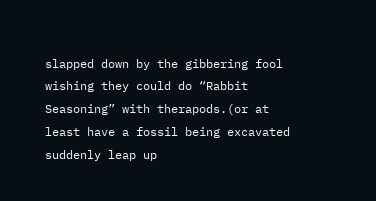slapped down by the gibbering fool wishing they could do “Rabbit Seasoning” with therapods.(or at least have a fossil being excavated suddenly leap up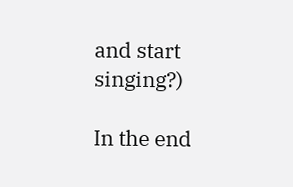and start singing?)

In the end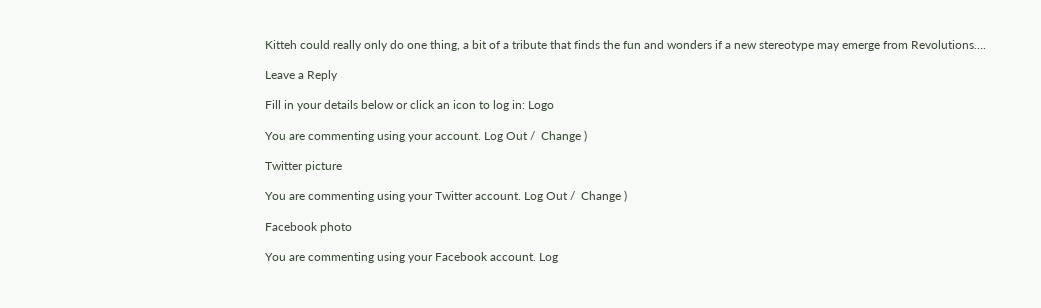Kitteh could really only do one thing, a bit of a tribute that finds the fun and wonders if a new stereotype may emerge from Revolutions….

Leave a Reply

Fill in your details below or click an icon to log in: Logo

You are commenting using your account. Log Out /  Change )

Twitter picture

You are commenting using your Twitter account. Log Out /  Change )

Facebook photo

You are commenting using your Facebook account. Log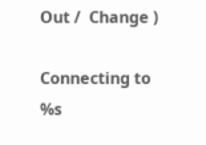Out /  Change )

Connecting to %s